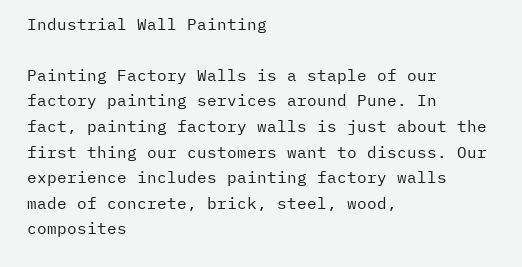Industrial Wall Painting

Painting Factory Walls is a staple of our factory painting services around Pune. In fact, painting factory walls is just about the first thing our customers want to discuss. Our experience includes painting factory walls made of concrete, brick, steel, wood, composites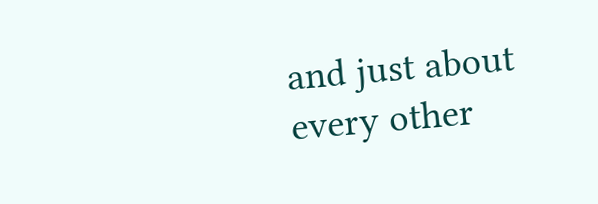and just about every other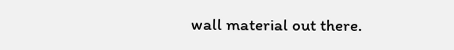wall material out there.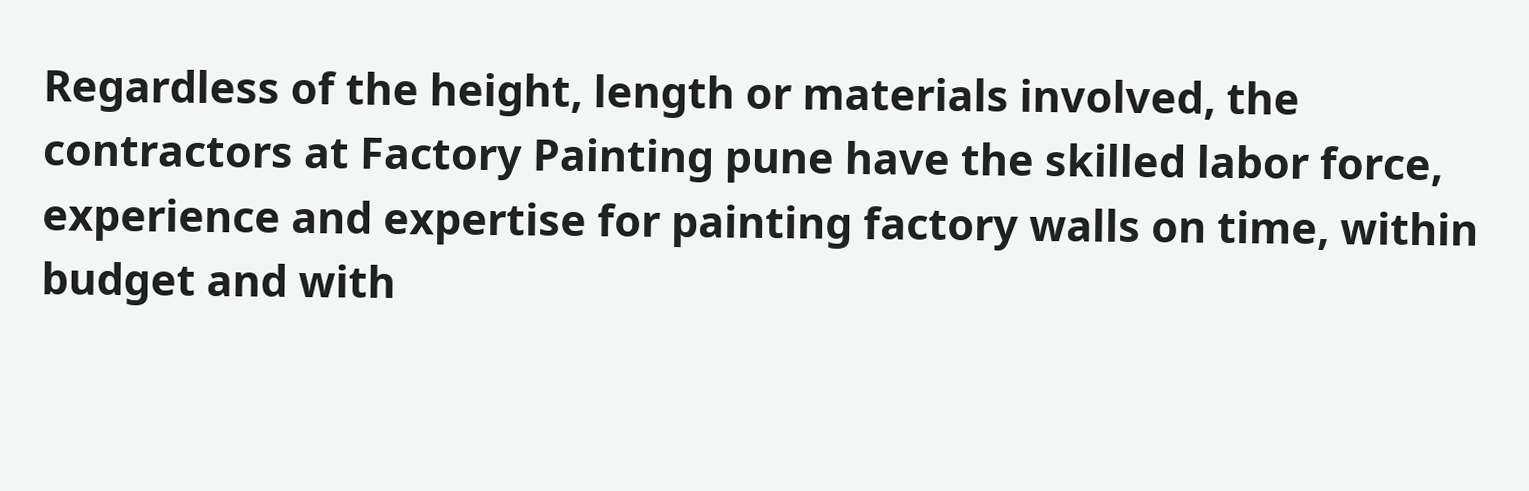Regardless of the height, length or materials involved, the contractors at Factory Painting pune have the skilled labor force, experience and expertise for painting factory walls on time, within budget and with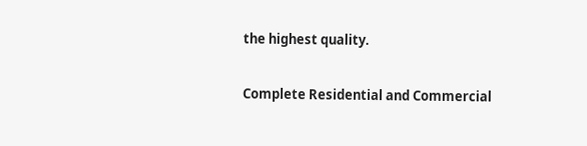the highest quality.

Complete Residential and Commercial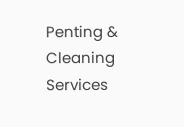Penting & Cleaning Services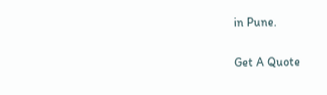in Pune.

Get A Quote